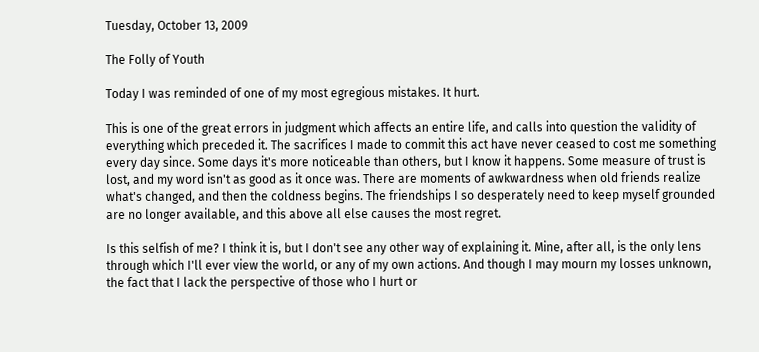Tuesday, October 13, 2009

The Folly of Youth

Today I was reminded of one of my most egregious mistakes. It hurt.

This is one of the great errors in judgment which affects an entire life, and calls into question the validity of everything which preceded it. The sacrifices I made to commit this act have never ceased to cost me something every day since. Some days it's more noticeable than others, but I know it happens. Some measure of trust is lost, and my word isn't as good as it once was. There are moments of awkwardness when old friends realize what's changed, and then the coldness begins. The friendships I so desperately need to keep myself grounded are no longer available, and this above all else causes the most regret.

Is this selfish of me? I think it is, but I don't see any other way of explaining it. Mine, after all, is the only lens through which I'll ever view the world, or any of my own actions. And though I may mourn my losses unknown, the fact that I lack the perspective of those who I hurt or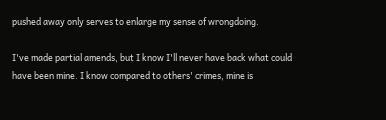pushed away only serves to enlarge my sense of wrongdoing.

I've made partial amends, but I know I'll never have back what could have been mine. I know compared to others' crimes, mine is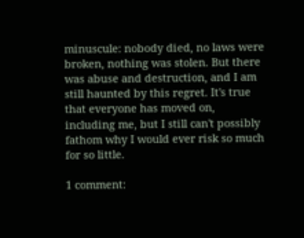minuscule: nobody died, no laws were broken, nothing was stolen. But there was abuse and destruction, and I am still haunted by this regret. It's true that everyone has moved on, including me, but I still can't possibly fathom why I would ever risk so much for so little.

1 comment: